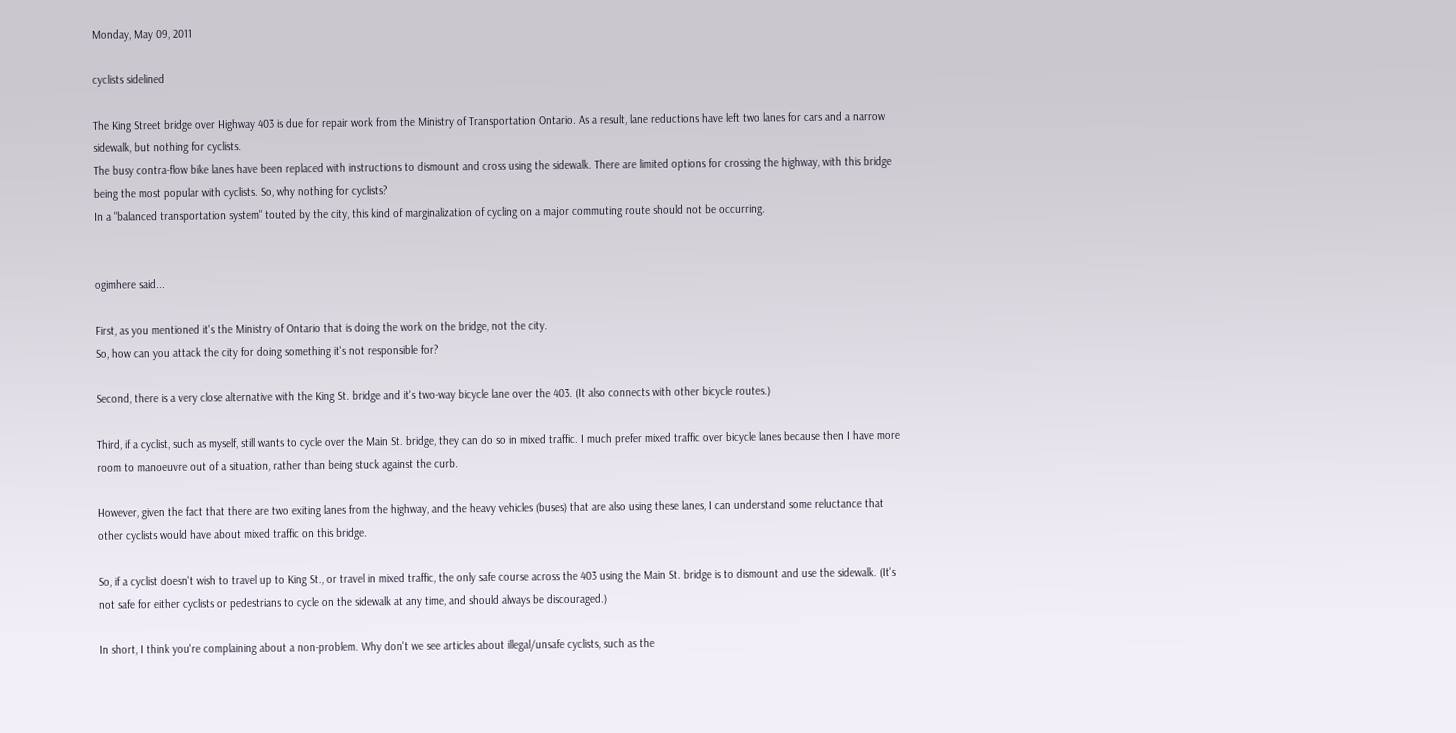Monday, May 09, 2011

cyclists sidelined

The King Street bridge over Highway 403 is due for repair work from the Ministry of Transportation Ontario. As a result, lane reductions have left two lanes for cars and a narrow sidewalk, but nothing for cyclists.
The busy contra-flow bike lanes have been replaced with instructions to dismount and cross using the sidewalk. There are limited options for crossing the highway, with this bridge being the most popular with cyclists. So, why nothing for cyclists?
In a "balanced transportation system" touted by the city, this kind of marginalization of cycling on a major commuting route should not be occurring.


ogimhere said...

First, as you mentioned it's the Ministry of Ontario that is doing the work on the bridge, not the city.
So, how can you attack the city for doing something it's not responsible for?

Second, there is a very close alternative with the King St. bridge and it's two-way bicycle lane over the 403. (It also connects with other bicycle routes.)

Third, if a cyclist, such as myself, still wants to cycle over the Main St. bridge, they can do so in mixed traffic. I much prefer mixed traffic over bicycle lanes because then I have more room to manoeuvre out of a situation, rather than being stuck against the curb.

However, given the fact that there are two exiting lanes from the highway, and the heavy vehicles (buses) that are also using these lanes, I can understand some reluctance that other cyclists would have about mixed traffic on this bridge.

So, if a cyclist doesn't wish to travel up to King St., or travel in mixed traffic, the only safe course across the 403 using the Main St. bridge is to dismount and use the sidewalk. (It's not safe for either cyclists or pedestrians to cycle on the sidewalk at any time, and should always be discouraged.)

In short, I think you're complaining about a non-problem. Why don't we see articles about illegal/unsafe cyclists, such as the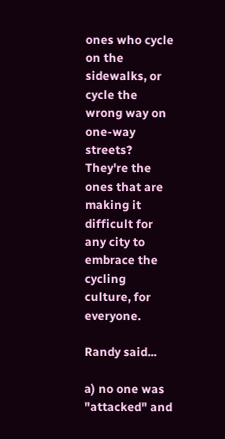ones who cycle on the sidewalks, or cycle the wrong way on one-way streets? They're the ones that are making it difficult for any city to embrace the cycling culture, for everyone.

Randy said...

a) no one was "attacked" and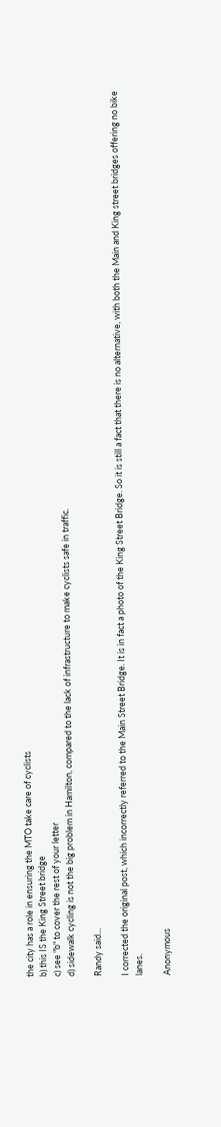the city has a role in ensuring the MTO take care of cyclists
b) this IS the King Street bridge
c) see "b" to cover the rest of your letter
d) sidewalk cycling is not the big problem in Hamilton, compared to the lack of infrastructure to make cyclists safe in traffic.

Randy said...

I corrected the original post, which incorrectly referred to the Main Street Bridge. It is in fact a photo of the King Street Bridge. So it is still a fact that there is no alternative, with both the Main and King street bridges offering no bike lanes.

Anonymous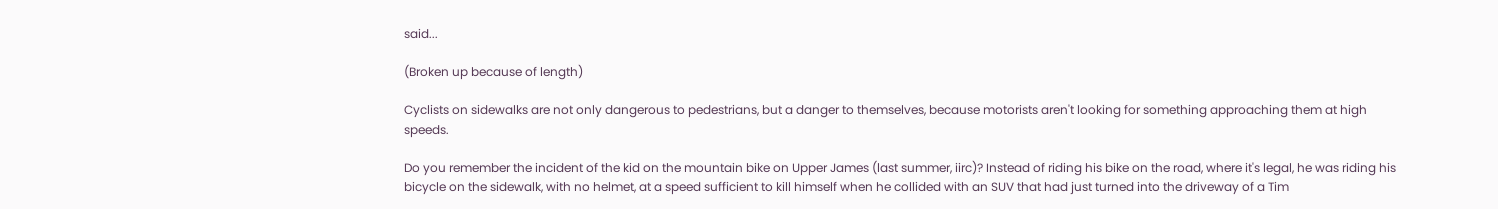said...

(Broken up because of length)

Cyclists on sidewalks are not only dangerous to pedestrians, but a danger to themselves, because motorists aren't looking for something approaching them at high speeds.

Do you remember the incident of the kid on the mountain bike on Upper James (last summer, iirc)? Instead of riding his bike on the road, where it's legal, he was riding his bicycle on the sidewalk, with no helmet, at a speed sufficient to kill himself when he collided with an SUV that had just turned into the driveway of a Tim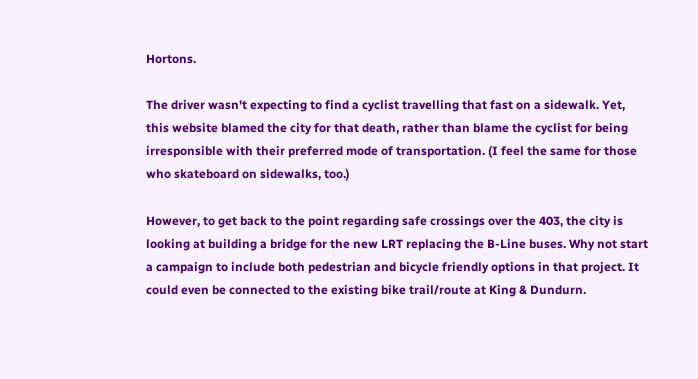Hortons.

The driver wasn't expecting to find a cyclist travelling that fast on a sidewalk. Yet, this website blamed the city for that death, rather than blame the cyclist for being irresponsible with their preferred mode of transportation. (I feel the same for those who skateboard on sidewalks, too.)

However, to get back to the point regarding safe crossings over the 403, the city is looking at building a bridge for the new LRT replacing the B-Line buses. Why not start a campaign to include both pedestrian and bicycle friendly options in that project. It could even be connected to the existing bike trail/route at King & Dundurn.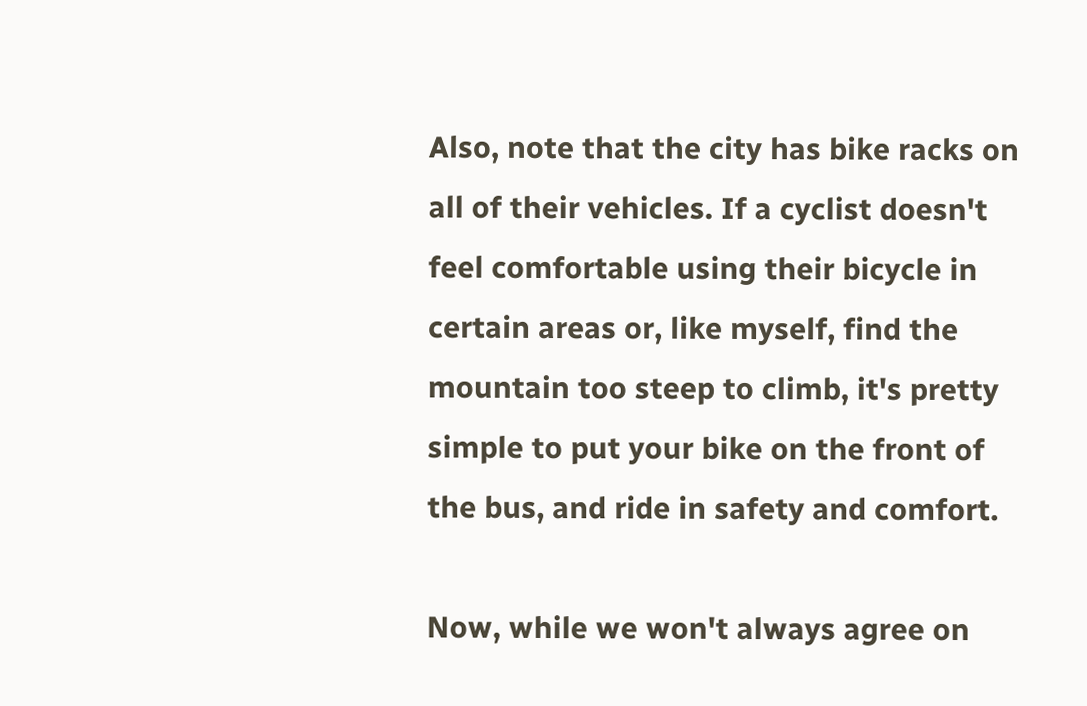Also, note that the city has bike racks on all of their vehicles. If a cyclist doesn't feel comfortable using their bicycle in certain areas or, like myself, find the mountain too steep to climb, it's pretty simple to put your bike on the front of the bus, and ride in safety and comfort.

Now, while we won't always agree on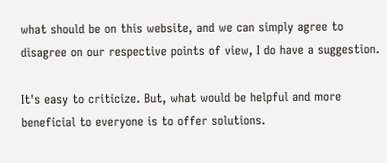what should be on this website, and we can simply agree to disagree on our respective points of view, I do have a suggestion.

It's easy to criticize. But, what would be helpful and more beneficial to everyone is to offer solutions.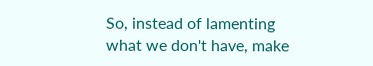So, instead of lamenting what we don't have, make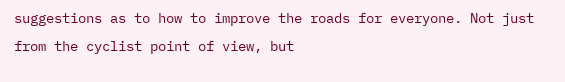suggestions as to how to improve the roads for everyone. Not just from the cyclist point of view, but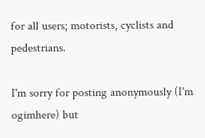for all users; motorists, cyclists and pedestrians.

I'm sorry for posting anonymously (I'm ogimhere) but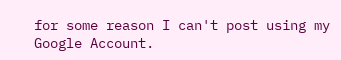for some reason I can't post using my Google Account.